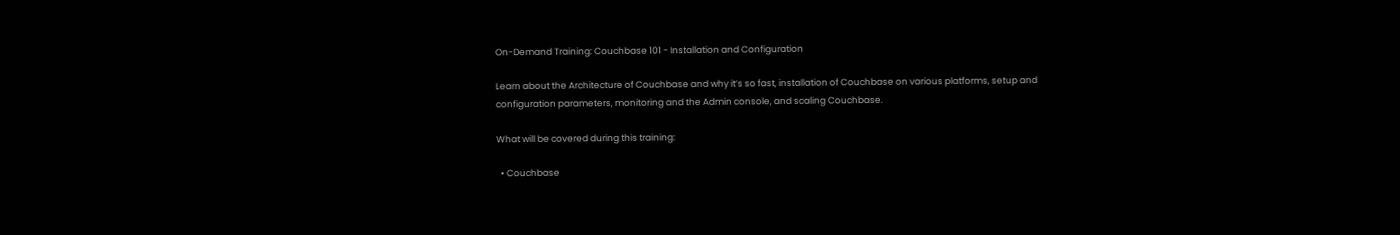On-Demand Training: Couchbase 101 - Installation and Configuration

Learn about the Architecture of Couchbase and why it’s so fast, installation of Couchbase on various platforms, setup and configuration parameters, monitoring and the Admin console, and scaling Couchbase.

What will be covered during this training:

  • Couchbase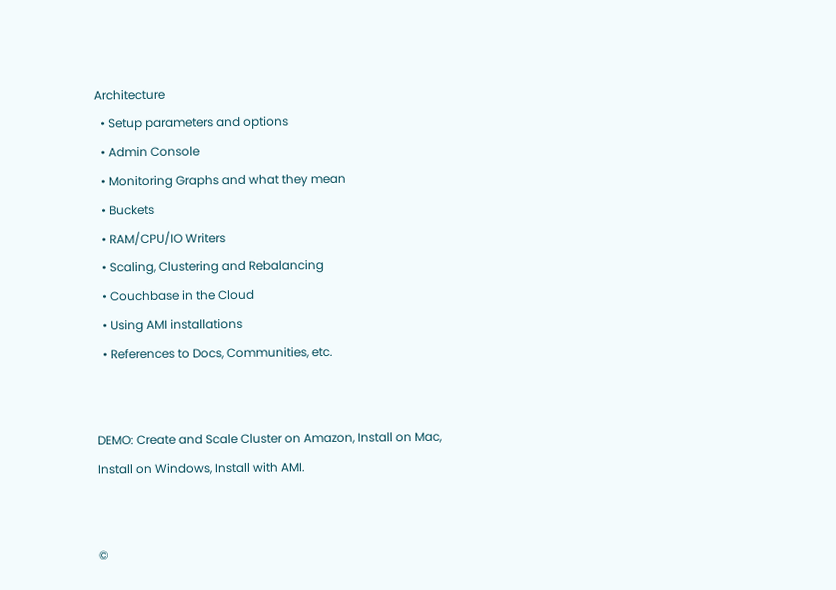Architecture
  • Setup parameters and options
  • Admin Console
  • Monitoring Graphs and what they mean
  • Buckets
  • RAM/CPU/IO Writers
  • Scaling, Clustering and Rebalancing
  • Couchbase in the Cloud
  • Using AMI installations
  • References to Docs, Communities, etc.


DEMO: Create and Scale Cluster on Amazon, Install on Mac, Install on Windows, Install with AMI.


©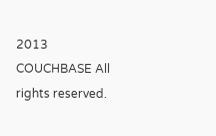2013 COUCHBASE All rights reserved.